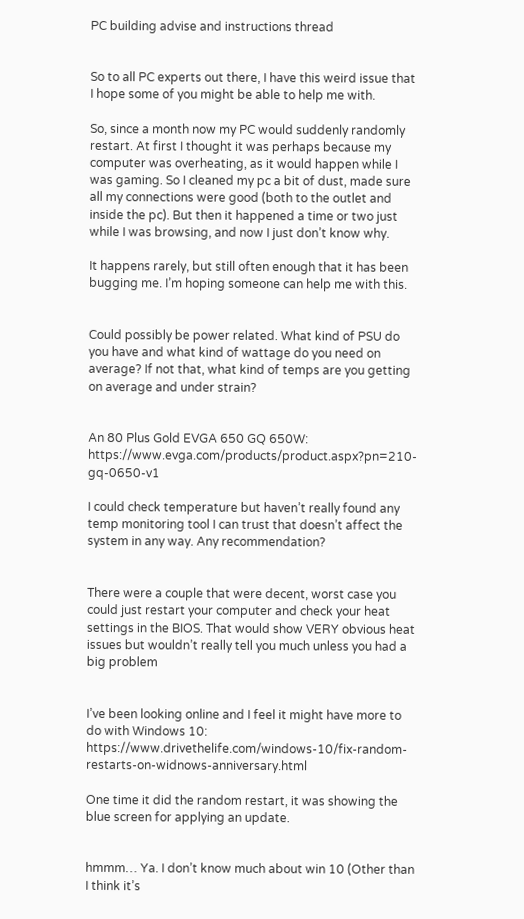PC building advise and instructions thread


So to all PC experts out there, I have this weird issue that I hope some of you might be able to help me with.

So, since a month now my PC would suddenly randomly restart. At first I thought it was perhaps because my computer was overheating, as it would happen while I was gaming. So I cleaned my pc a bit of dust, made sure all my connections were good (both to the outlet and inside the pc). But then it happened a time or two just while I was browsing, and now I just don’t know why.

It happens rarely, but still often enough that it has been bugging me. I’m hoping someone can help me with this.


Could possibly be power related. What kind of PSU do you have and what kind of wattage do you need on average? If not that, what kind of temps are you getting on average and under strain?


An 80 Plus Gold EVGA 650 GQ 650W: https://www.evga.com/products/product.aspx?pn=210-gq-0650-v1

I could check temperature but haven’t really found any temp monitoring tool I can trust that doesn’t affect the system in any way. Any recommendation?


There were a couple that were decent, worst case you could just restart your computer and check your heat settings in the BIOS. That would show VERY obvious heat issues but wouldn’t really tell you much unless you had a big problem


I’ve been looking online and I feel it might have more to do with Windows 10: https://www.drivethelife.com/windows-10/fix-random-restarts-on-widnows-anniversary.html

One time it did the random restart, it was showing the blue screen for applying an update.


hmmm… Ya. I don’t know much about win 10 (Other than I think it’s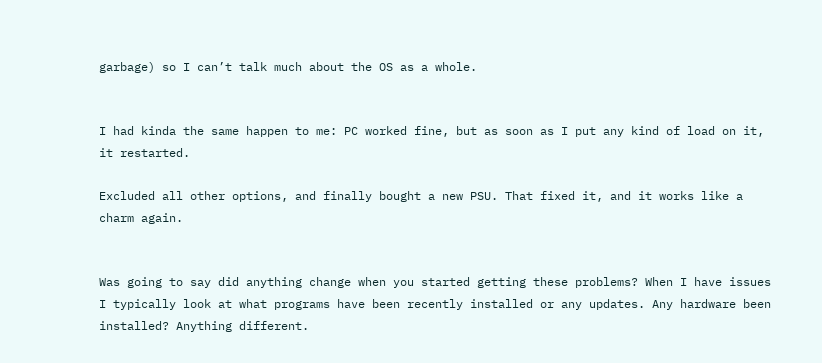garbage) so I can’t talk much about the OS as a whole.


I had kinda the same happen to me: PC worked fine, but as soon as I put any kind of load on it, it restarted.

Excluded all other options, and finally bought a new PSU. That fixed it, and it works like a charm again.


Was going to say did anything change when you started getting these problems? When I have issues I typically look at what programs have been recently installed or any updates. Any hardware been installed? Anything different.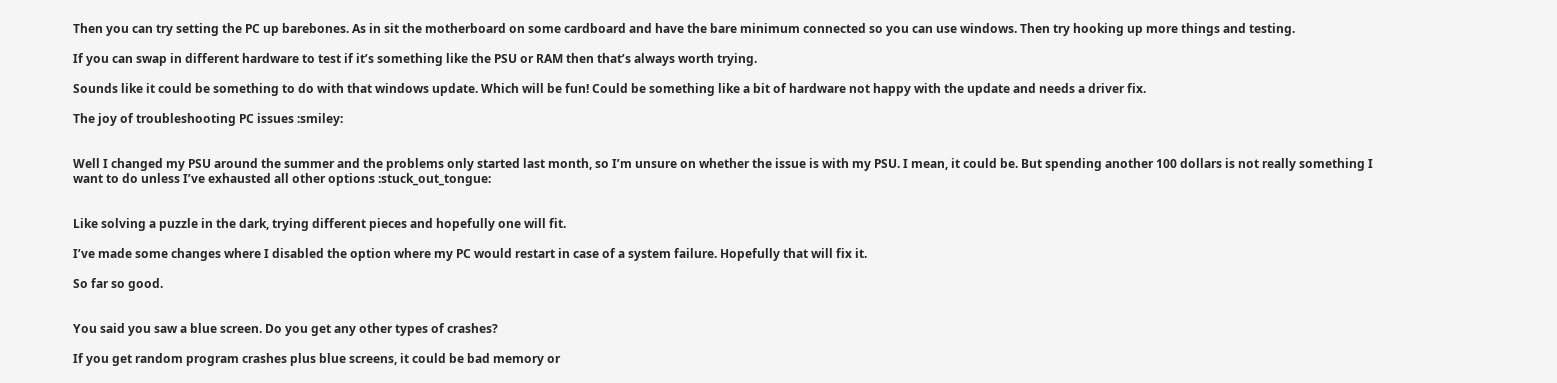Then you can try setting the PC up barebones. As in sit the motherboard on some cardboard and have the bare minimum connected so you can use windows. Then try hooking up more things and testing.

If you can swap in different hardware to test if it’s something like the PSU or RAM then that’s always worth trying.

Sounds like it could be something to do with that windows update. Which will be fun! Could be something like a bit of hardware not happy with the update and needs a driver fix.

The joy of troubleshooting PC issues :smiley:


Well I changed my PSU around the summer and the problems only started last month, so I’m unsure on whether the issue is with my PSU. I mean, it could be. But spending another 100 dollars is not really something I want to do unless I’ve exhausted all other options :stuck_out_tongue:


Like solving a puzzle in the dark, trying different pieces and hopefully one will fit.

I’ve made some changes where I disabled the option where my PC would restart in case of a system failure. Hopefully that will fix it.

So far so good.


You said you saw a blue screen. Do you get any other types of crashes?

If you get random program crashes plus blue screens, it could be bad memory or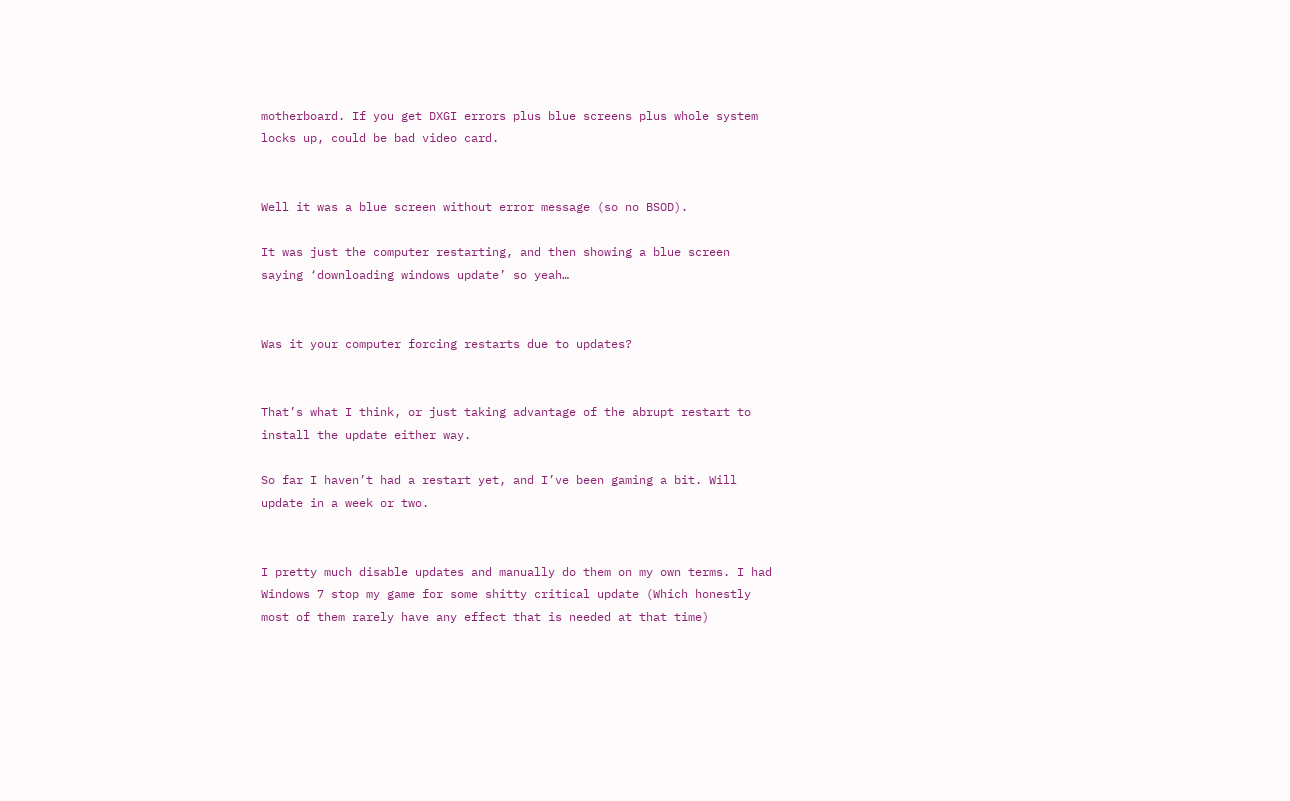motherboard. If you get DXGI errors plus blue screens plus whole system locks up, could be bad video card.


Well it was a blue screen without error message (so no BSOD).

It was just the computer restarting, and then showing a blue screen saying ‘downloading windows update’ so yeah…


Was it your computer forcing restarts due to updates?


That’s what I think, or just taking advantage of the abrupt restart to install the update either way.

So far I haven’t had a restart yet, and I’ve been gaming a bit. Will update in a week or two.


I pretty much disable updates and manually do them on my own terms. I had Windows 7 stop my game for some shitty critical update (Which honestly most of them rarely have any effect that is needed at that time)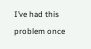I’ve had this problem once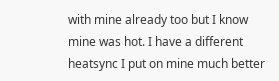with mine already too but I know mine was hot. I have a different heatsync I put on mine much better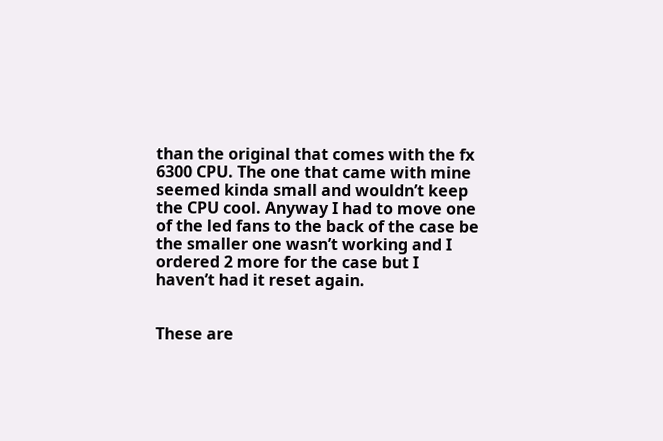than the original that comes with the fx 6300 CPU. The one that came with mine seemed kinda small and wouldn’t keep the CPU cool. Anyway I had to move one of the led fans to the back of the case be the smaller one wasn’t working and I ordered 2 more for the case but I haven’t had it reset again.


These are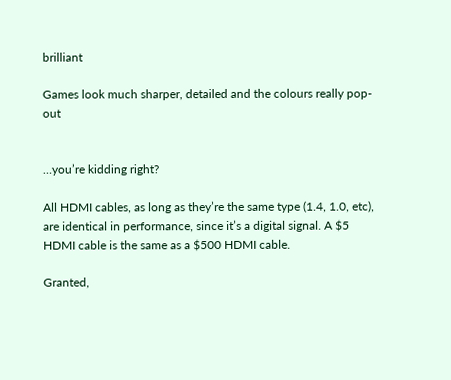brilliant

Games look much sharper, detailed and the colours really pop-out


…you’re kidding right?

All HDMI cables, as long as they’re the same type (1.4, 1.0, etc), are identical in performance, since it’s a digital signal. A $5 HDMI cable is the same as a $500 HDMI cable.

Granted,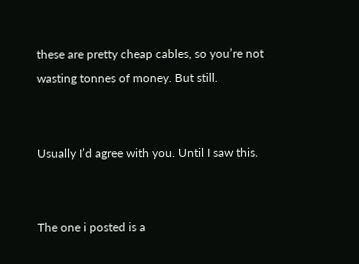these are pretty cheap cables, so you’re not wasting tonnes of money. But still.


Usually I’d agree with you. Until I saw this.


The one i posted is a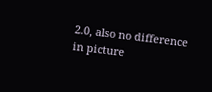2.0, also no difference in picture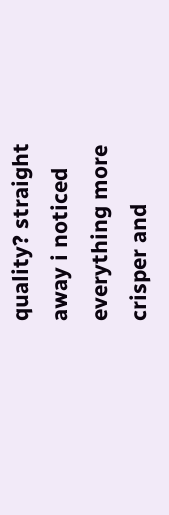quality? straight away i noticed everything more crisper and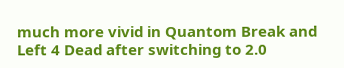much more vivid in Quantom Break and Left 4 Dead after switching to 2.0